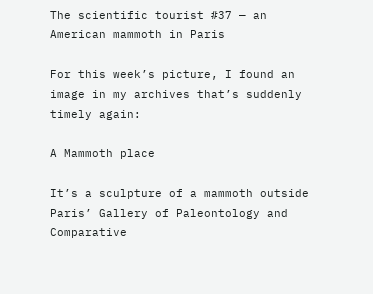The scientific tourist #37 — an American mammoth in Paris

For this week’s picture, I found an image in my archives that’s suddenly timely again:

A Mammoth place

It’s a sculpture of a mammoth outside Paris’ Gallery of Paleontology and Comparative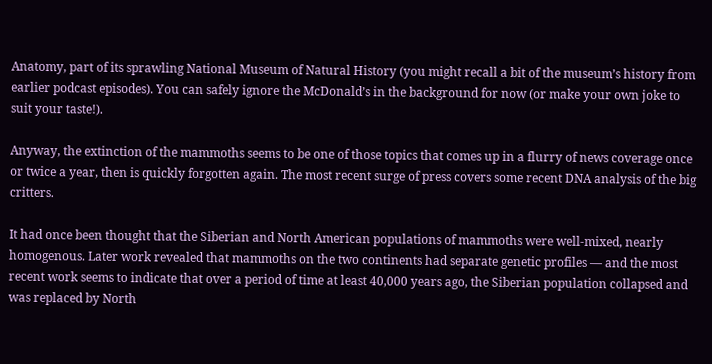Anatomy, part of its sprawling National Museum of Natural History (you might recall a bit of the museum’s history from earlier podcast episodes). You can safely ignore the McDonald’s in the background for now (or make your own joke to suit your taste!).

Anyway, the extinction of the mammoths seems to be one of those topics that comes up in a flurry of news coverage once or twice a year, then is quickly forgotten again. The most recent surge of press covers some recent DNA analysis of the big critters.

It had once been thought that the Siberian and North American populations of mammoths were well-mixed, nearly homogenous. Later work revealed that mammoths on the two continents had separate genetic profiles — and the most recent work seems to indicate that over a period of time at least 40,000 years ago, the Siberian population collapsed and was replaced by North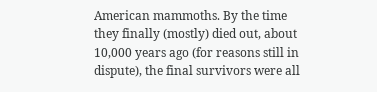American mammoths. By the time they finally (mostly) died out, about 10,000 years ago (for reasons still in dispute), the final survivors were all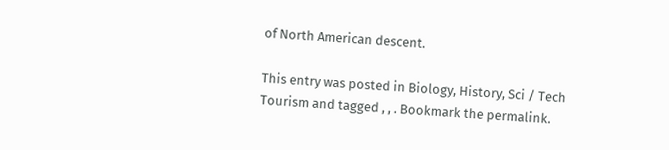of North American descent.

This entry was posted in Biology, History, Sci / Tech Tourism and tagged , , . Bookmark the permalink.